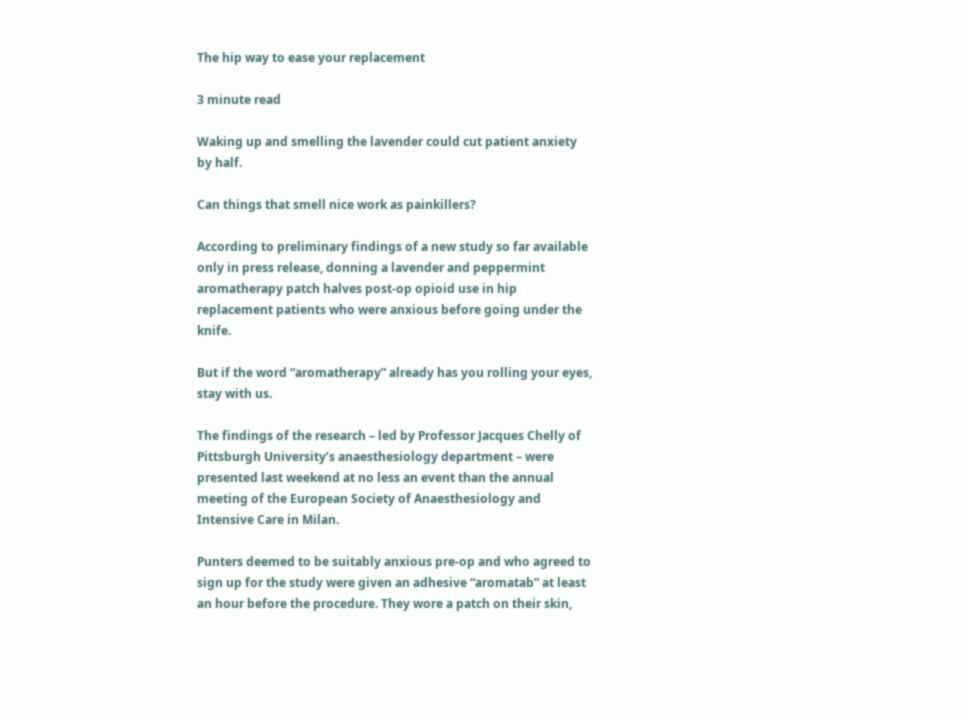The hip way to ease your replacement

3 minute read

Waking up and smelling the lavender could cut patient anxiety by half.

Can things that smell nice work as painkillers?

According to preliminary findings of a new study so far available only in press release, donning a lavender and peppermint aromatherapy patch halves post-op opioid use in hip replacement patients who were anxious before going under the knife.

But if the word “aromatherapy” already has you rolling your eyes, stay with us.

The findings of the research – led by Professor Jacques Chelly of Pittsburgh University’s anaesthesiology department – were presented last weekend at no less an event than the annual meeting of the European Society of Anaesthesiology and Intensive Care in Milan.

Punters deemed to be suitably anxious pre-op and who agreed to sign up for the study were given an adhesive “aromatab” at least an hour before the procedure. They wore a patch on their skin,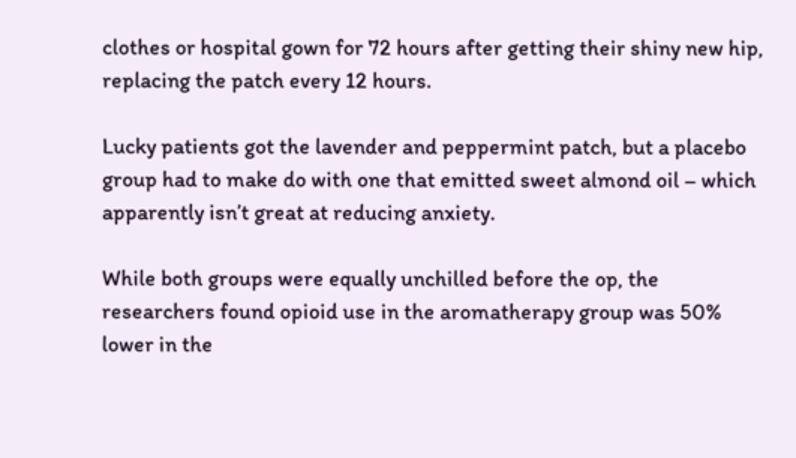clothes or hospital gown for 72 hours after getting their shiny new hip, replacing the patch every 12 hours.

Lucky patients got the lavender and peppermint patch, but a placebo group had to make do with one that emitted sweet almond oil – which apparently isn’t great at reducing anxiety.

While both groups were equally unchilled before the op, the researchers found opioid use in the aromatherapy group was 50% lower in the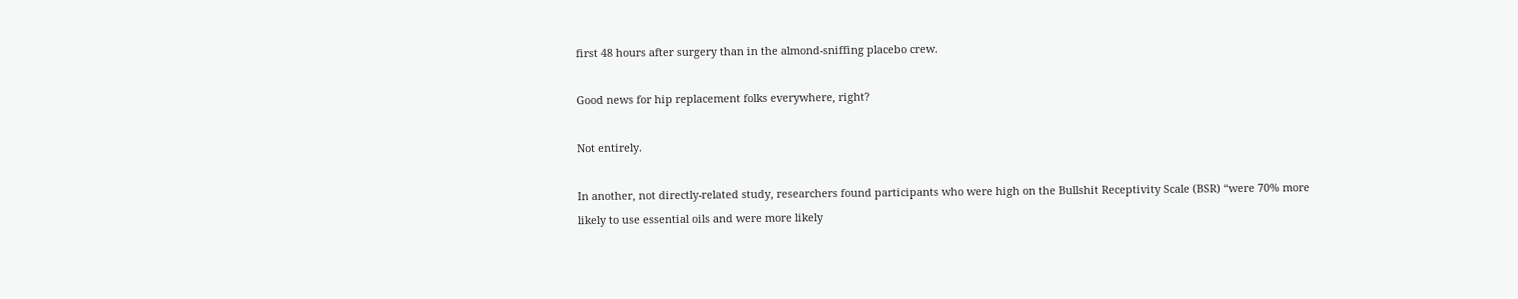first 48 hours after surgery than in the almond-sniffing placebo crew.

Good news for hip replacement folks everywhere, right?

Not entirely.

In another, not directly-related study, researchers found participants who were high on the Bullshit Receptivity Scale (BSR) “were 70% more likely to use essential oils and were more likely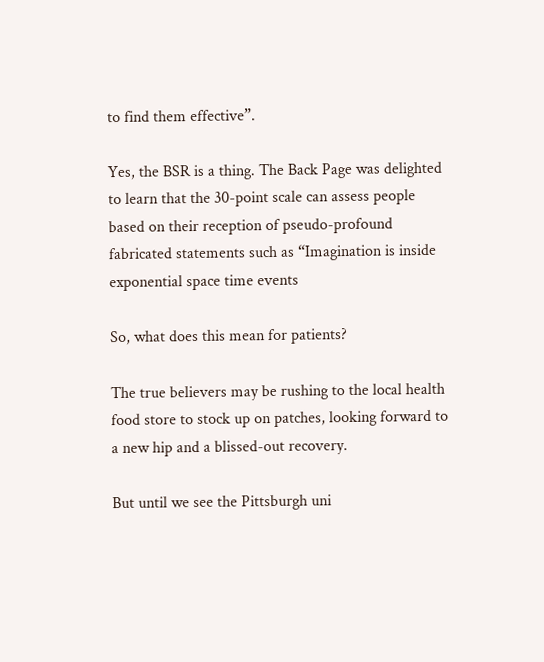to find them effective”.

Yes, the BSR is a thing. The Back Page was delighted to learn that the 30-point scale can assess people based on their reception of pseudo-profound fabricated statements such as “Imagination is inside exponential space time events

So, what does this mean for patients?

The true believers may be rushing to the local health food store to stock up on patches, looking forward to a new hip and a blissed-out recovery.

But until we see the Pittsburgh uni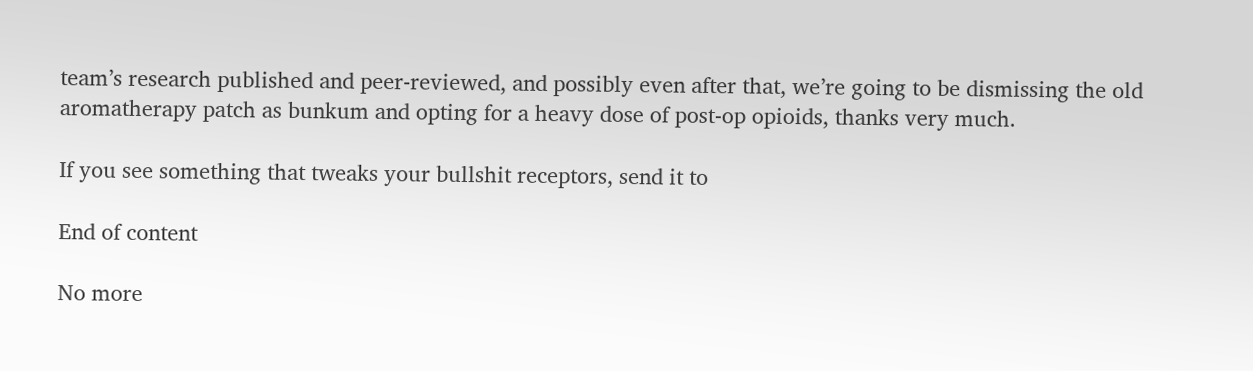team’s research published and peer-reviewed, and possibly even after that, we’re going to be dismissing the old aromatherapy patch as bunkum and opting for a heavy dose of post-op opioids, thanks very much.

If you see something that tweaks your bullshit receptors, send it to

End of content

No more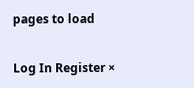pages to load

Log In Register ×